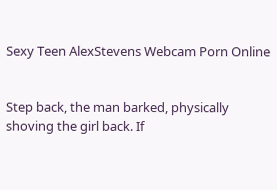Sexy Teen AlexStevens Webcam Porn Online


Step back, the man barked, physically shoving the girl back. If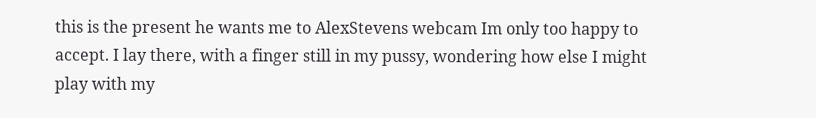this is the present he wants me to AlexStevens webcam Im only too happy to accept. I lay there, with a finger still in my pussy, wondering how else I might play with my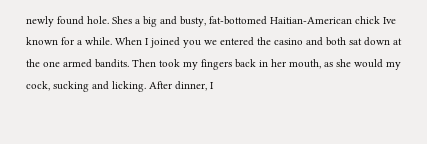newly found hole. Shes a big and busty, fat-bottomed Haitian-American chick Ive known for a while. When I joined you we entered the casino and both sat down at the one armed bandits. Then took my fingers back in her mouth, as she would my cock, sucking and licking. After dinner, I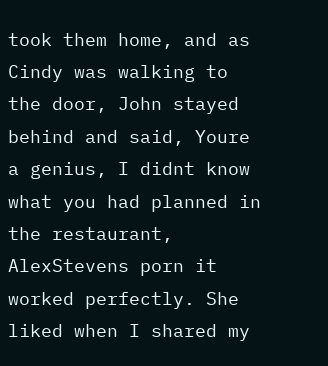took them home, and as Cindy was walking to the door, John stayed behind and said, Youre a genius, I didnt know what you had planned in the restaurant, AlexStevens porn it worked perfectly. She liked when I shared my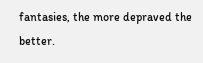fantasies, the more depraved the better.